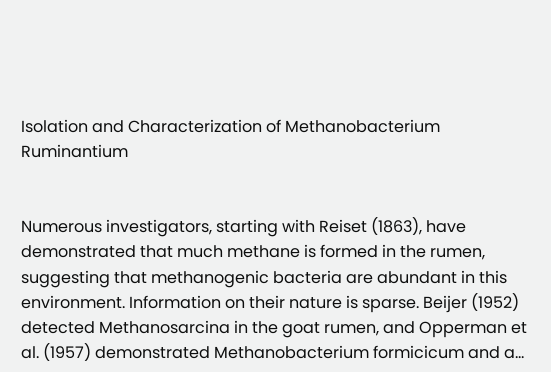Isolation and Characterization of Methanobacterium Ruminantium


Numerous investigators, starting with Reiset (1863), have demonstrated that much methane is formed in the rumen, suggesting that methanogenic bacteria are abundant in this environment. Information on their nature is sparse. Beijer (1952) detected Methanosarcina in the goat rumen, and Opperman et al. (1957) demonstrated Methanobacterium formicicum and a…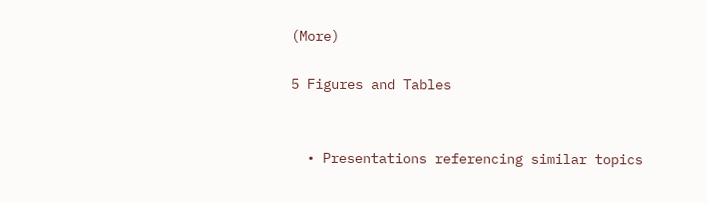(More)

5 Figures and Tables


  • Presentations referencing similar topics